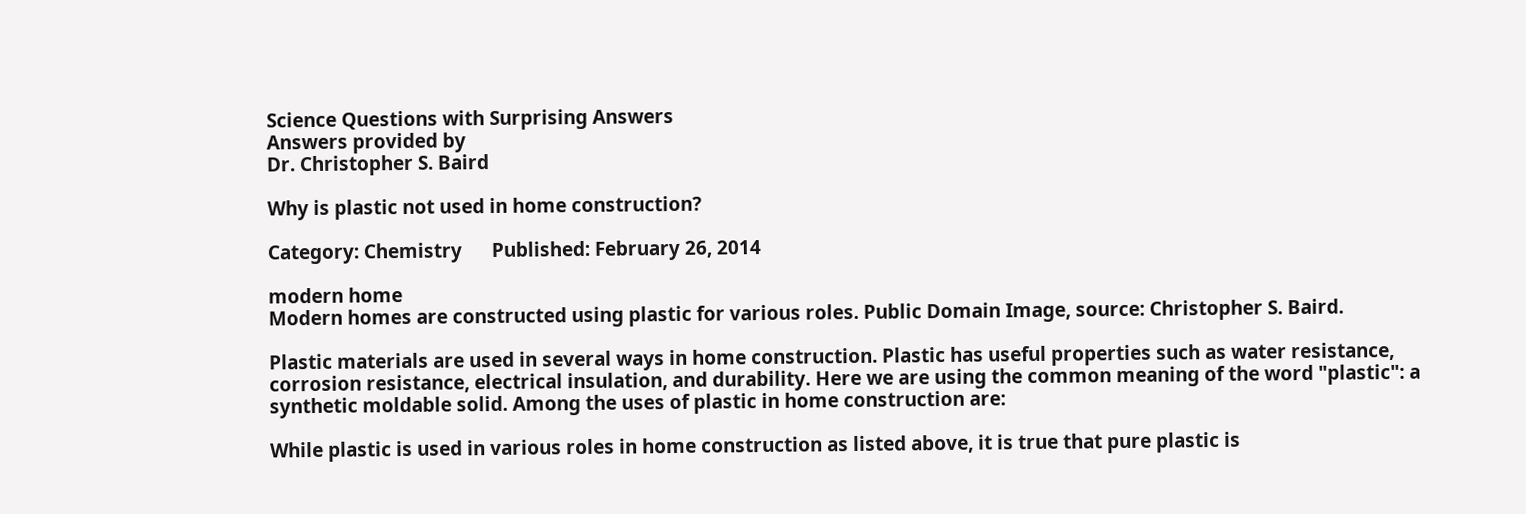Science Questions with Surprising Answers
Answers provided by
Dr. Christopher S. Baird

Why is plastic not used in home construction?

Category: Chemistry      Published: February 26, 2014

modern home
Modern homes are constructed using plastic for various roles. Public Domain Image, source: Christopher S. Baird.

Plastic materials are used in several ways in home construction. Plastic has useful properties such as water resistance, corrosion resistance, electrical insulation, and durability. Here we are using the common meaning of the word "plastic": a synthetic moldable solid. Among the uses of plastic in home construction are:

While plastic is used in various roles in home construction as listed above, it is true that pure plastic is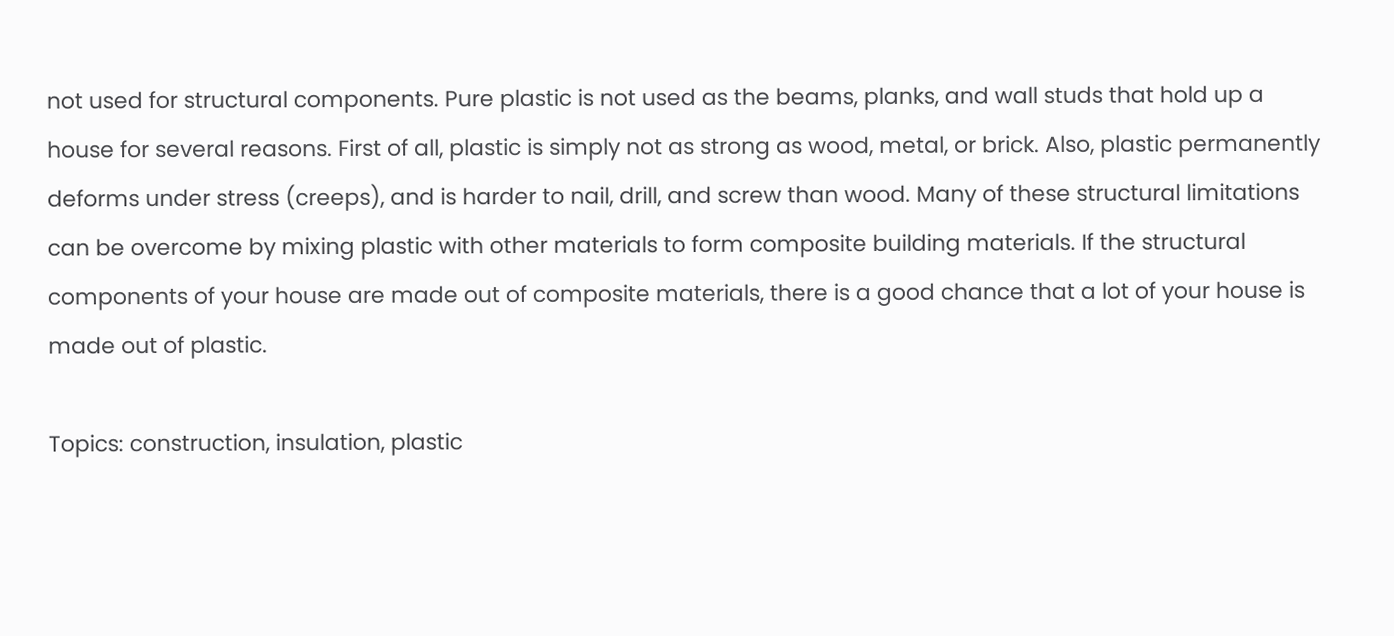not used for structural components. Pure plastic is not used as the beams, planks, and wall studs that hold up a house for several reasons. First of all, plastic is simply not as strong as wood, metal, or brick. Also, plastic permanently deforms under stress (creeps), and is harder to nail, drill, and screw than wood. Many of these structural limitations can be overcome by mixing plastic with other materials to form composite building materials. If the structural components of your house are made out of composite materials, there is a good chance that a lot of your house is made out of plastic.

Topics: construction, insulation, plastic